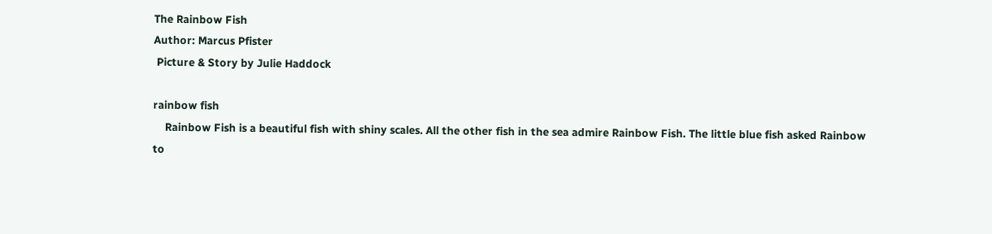The Rainbow Fish
Author: Marcus Pfister
 Picture & Story by Julie Haddock

rainbow fish
    Rainbow Fish is a beautiful fish with shiny scales. All the other fish in the sea admire Rainbow Fish. The little blue fish asked Rainbow to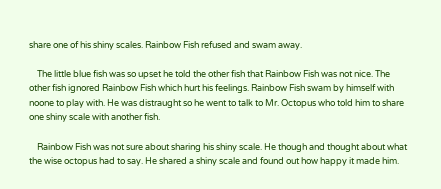share one of his shiny scales. Rainbow Fish refused and swam away.

    The little blue fish was so upset he told the other fish that Rainbow Fish was not nice. The other fish ignored Rainbow Fish which hurt his feelings. Rainbow Fish swam by himself with noone to play with. He was distraught so he went to talk to Mr. Octopus who told him to share one shiny scale with another fish.

    Rainbow Fish was not sure about sharing his shiny scale. He though and thought about what the wise octopus had to say. He shared a shiny scale and found out how happy it made him.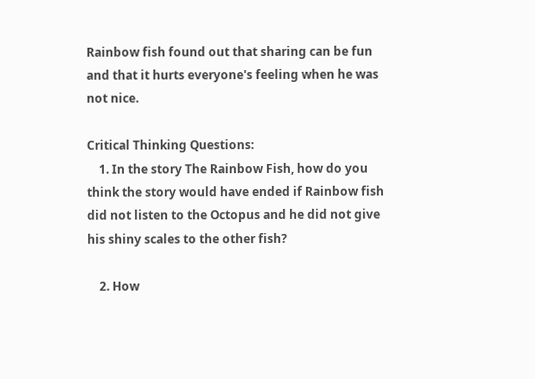Rainbow fish found out that sharing can be fun and that it hurts everyone's feeling when he was not nice.

Critical Thinking Questions:
    1. In the story The Rainbow Fish, how do you think the story would have ended if Rainbow fish did not listen to the Octopus and he did not give his shiny scales to the other fish?

    2. How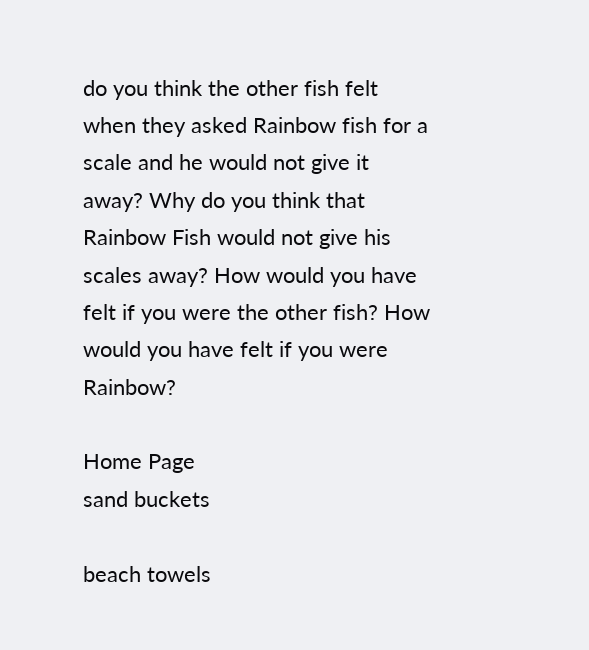do you think the other fish felt when they asked Rainbow fish for a scale and he would not give it away? Why do you think that Rainbow Fish would not give his scales away? How would you have felt if you were the other fish? How would you have felt if you were Rainbow?

Home Page
sand buckets

beach towels